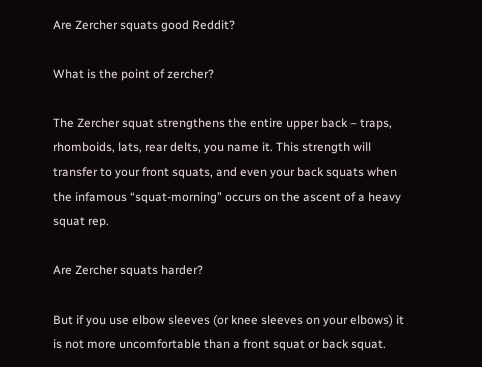Are Zercher squats good Reddit?

What is the point of zercher?

The Zercher squat strengthens the entire upper back – traps, rhomboids, lats, rear delts, you name it. This strength will transfer to your front squats, and even your back squats when the infamous “squat-morning” occurs on the ascent of a heavy squat rep.

Are Zercher squats harder?

But if you use elbow sleeves (or knee sleeves on your elbows) it is not more uncomfortable than a front squat or back squat.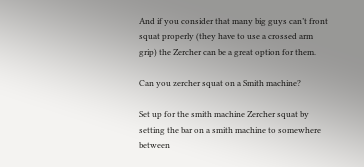And if you consider that many big guys can’t front squat properly (they have to use a crossed arm grip) the Zercher can be a great option for them.

Can you zercher squat on a Smith machine?

Set up for the smith machine Zercher squat by setting the bar on a smith machine to somewhere between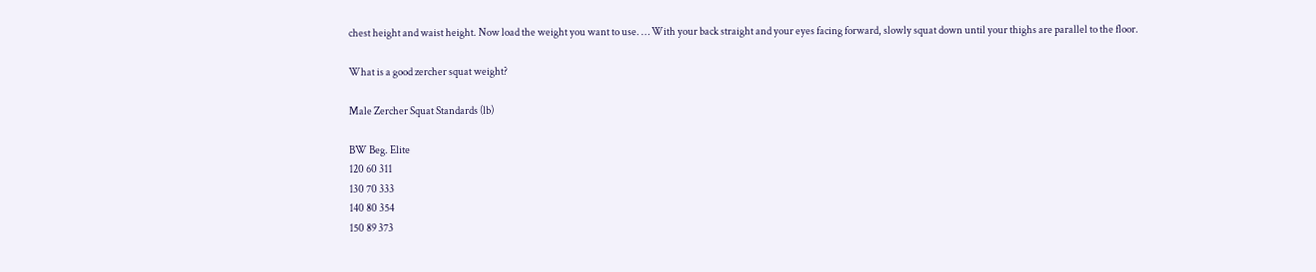chest height and waist height. Now load the weight you want to use. … With your back straight and your eyes facing forward, slowly squat down until your thighs are parallel to the floor.

What is a good zercher squat weight?

Male Zercher Squat Standards (lb)

BW Beg. Elite
120 60 311
130 70 333
140 80 354
150 89 373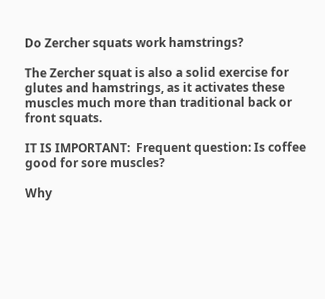Do Zercher squats work hamstrings?

The Zercher squat is also a solid exercise for glutes and hamstrings, as it activates these muscles much more than traditional back or front squats.

IT IS IMPORTANT:  Frequent question: Is coffee good for sore muscles?

Why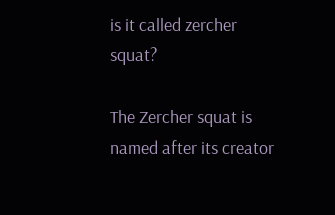is it called zercher squat?

The Zercher squat is named after its creator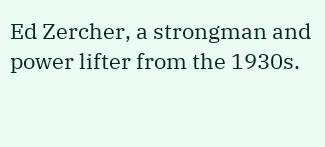Ed Zercher, a strongman and power lifter from the 1930s.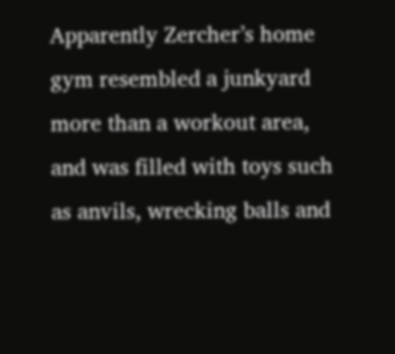Apparently Zercher’s home gym resembled a junkyard more than a workout area, and was filled with toys such as anvils, wrecking balls and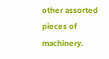other assorted pieces of machinery.